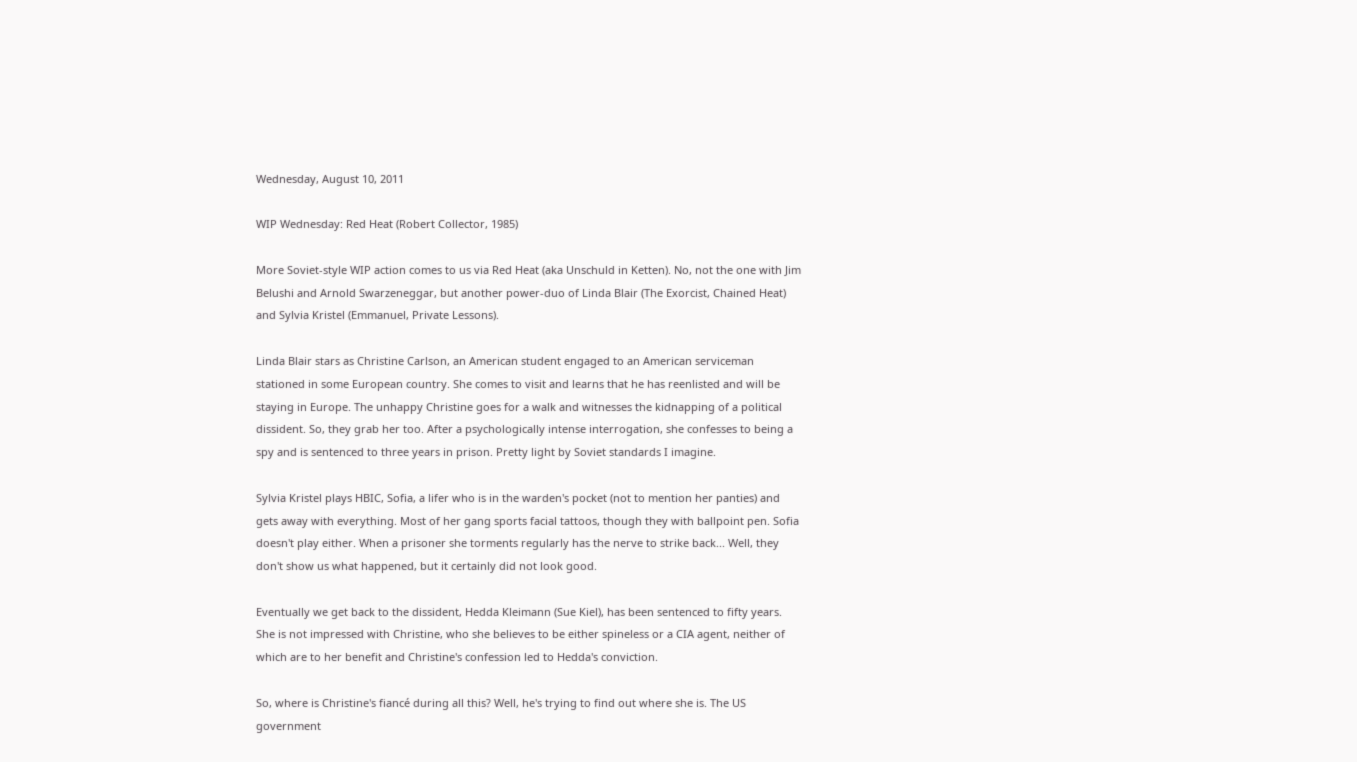Wednesday, August 10, 2011

WIP Wednesday: Red Heat (Robert Collector, 1985)

More Soviet-style WIP action comes to us via Red Heat (aka Unschuld in Ketten). No, not the one with Jim Belushi and Arnold Swarzeneggar, but another power-duo of Linda Blair (The Exorcist, Chained Heat) and Sylvia Kristel (Emmanuel, Private Lessons).

Linda Blair stars as Christine Carlson, an American student engaged to an American serviceman stationed in some European country. She comes to visit and learns that he has reenlisted and will be staying in Europe. The unhappy Christine goes for a walk and witnesses the kidnapping of a political dissident. So, they grab her too. After a psychologically intense interrogation, she confesses to being a spy and is sentenced to three years in prison. Pretty light by Soviet standards I imagine.

Sylvia Kristel plays HBIC, Sofia, a lifer who is in the warden's pocket (not to mention her panties) and gets away with everything. Most of her gang sports facial tattoos, though they with ballpoint pen. Sofia doesn't play either. When a prisoner she torments regularly has the nerve to strike back... Well, they don't show us what happened, but it certainly did not look good.

Eventually we get back to the dissident, Hedda Kleimann (Sue Kiel), has been sentenced to fifty years. She is not impressed with Christine, who she believes to be either spineless or a CIA agent, neither of which are to her benefit and Christine's confession led to Hedda's conviction.

So, where is Christine's fiancé during all this? Well, he's trying to find out where she is. The US government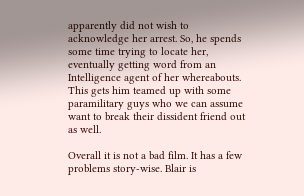apparently did not wish to acknowledge her arrest. So, he spends some time trying to locate her, eventually getting word from an Intelligence agent of her whereabouts. This gets him teamed up with some paramilitary guys who we can assume want to break their dissident friend out as well.

Overall it is not a bad film. It has a few problems story-wise. Blair is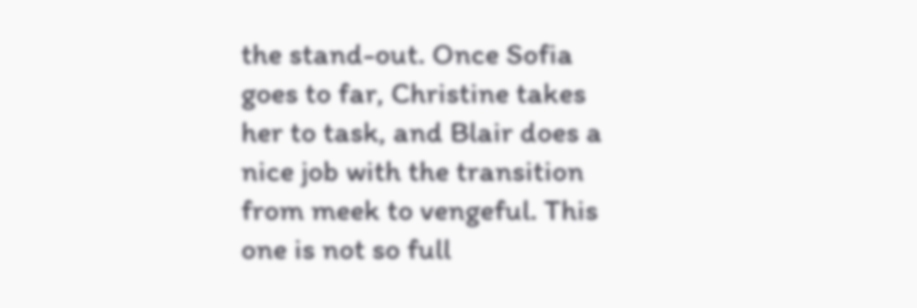the stand-out. Once Sofia goes to far, Christine takes her to task, and Blair does a nice job with the transition from meek to vengeful. This one is not so full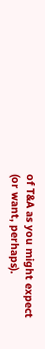of T&A as you might expect (or want, perhaps).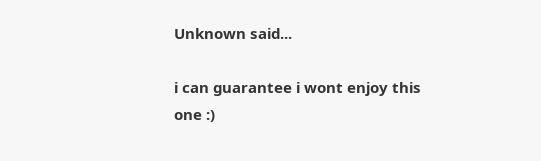Unknown said...

i can guarantee i wont enjoy this one :)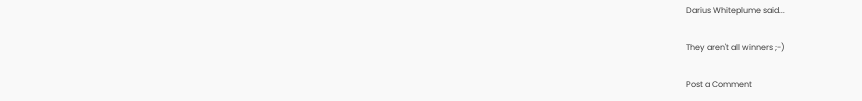Darius Whiteplume said...

They aren't all winners ;-)

Post a Comment